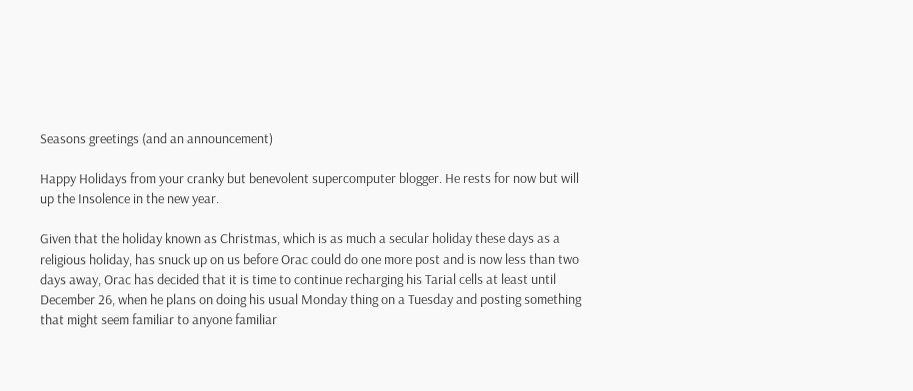Seasons greetings (and an announcement)

Happy Holidays from your cranky but benevolent supercomputer blogger. He rests for now but will up the Insolence in the new year.

Given that the holiday known as Christmas, which is as much a secular holiday these days as a religious holiday, has snuck up on us before Orac could do one more post and is now less than two days away, Orac has decided that it is time to continue recharging his Tarial cells at least until December 26, when he plans on doing his usual Monday thing on a Tuesday and posting something that might seem familiar to anyone familiar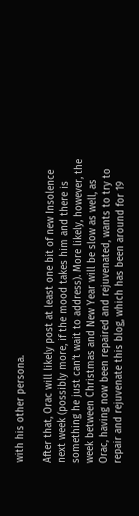with his other persona.

After that, Orac will likely post at least one bit of new Insolence next week (possibly more, if the mood takes him and there is something he just can’t wait to address). More likely, however, the week between Christmas and New Year will be slow as well, as Orac, having now been repaired and rejuvenated, wants to try to repair and rejuvenate this blog, which has been around for 19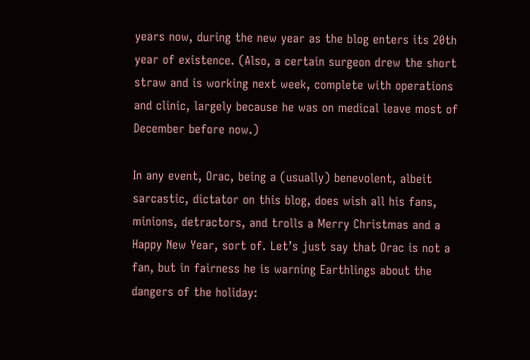years now, during the new year as the blog enters its 20th year of existence. (Also, a certain surgeon drew the short straw and is working next week, complete with operations and clinic, largely because he was on medical leave most of December before now.)

In any event, Orac, being a (usually) benevolent, albeit sarcastic, dictator on this blog, does wish all his fans, minions, detractors, and trolls a Merry Christmas and a Happy New Year, sort of. Let’s just say that Orac is not a fan, but in fairness he is warning Earthlings about the dangers of the holiday: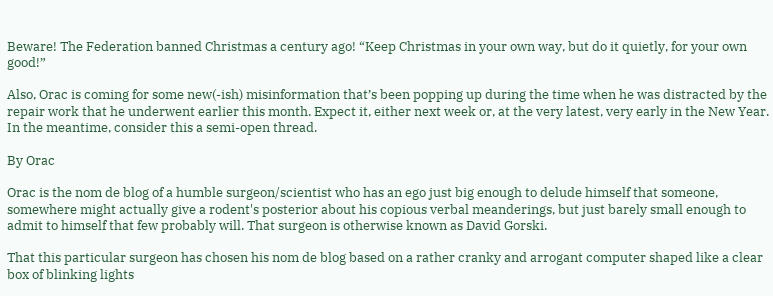Beware! The Federation banned Christmas a century ago! “Keep Christmas in your own way, but do it quietly, for your own good!”

Also, Orac is coming for some new(-ish) misinformation that’s been popping up during the time when he was distracted by the repair work that he underwent earlier this month. Expect it, either next week or, at the very latest, very early in the New Year. In the meantime, consider this a semi-open thread.

By Orac

Orac is the nom de blog of a humble surgeon/scientist who has an ego just big enough to delude himself that someone, somewhere might actually give a rodent's posterior about his copious verbal meanderings, but just barely small enough to admit to himself that few probably will. That surgeon is otherwise known as David Gorski.

That this particular surgeon has chosen his nom de blog based on a rather cranky and arrogant computer shaped like a clear box of blinking lights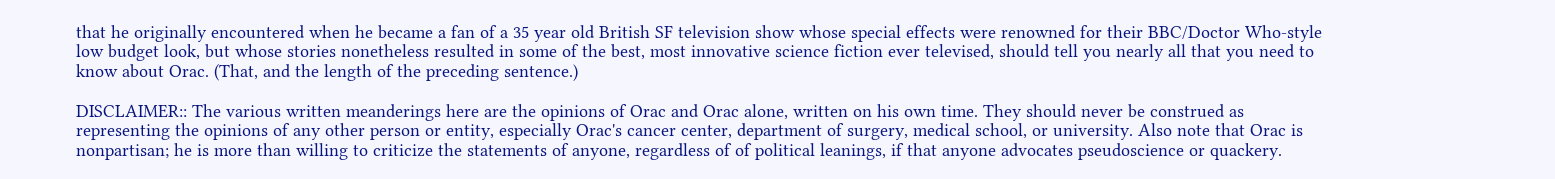that he originally encountered when he became a fan of a 35 year old British SF television show whose special effects were renowned for their BBC/Doctor Who-style low budget look, but whose stories nonetheless resulted in some of the best, most innovative science fiction ever televised, should tell you nearly all that you need to know about Orac. (That, and the length of the preceding sentence.)

DISCLAIMER:: The various written meanderings here are the opinions of Orac and Orac alone, written on his own time. They should never be construed as representing the opinions of any other person or entity, especially Orac's cancer center, department of surgery, medical school, or university. Also note that Orac is nonpartisan; he is more than willing to criticize the statements of anyone, regardless of of political leanings, if that anyone advocates pseudoscience or quackery.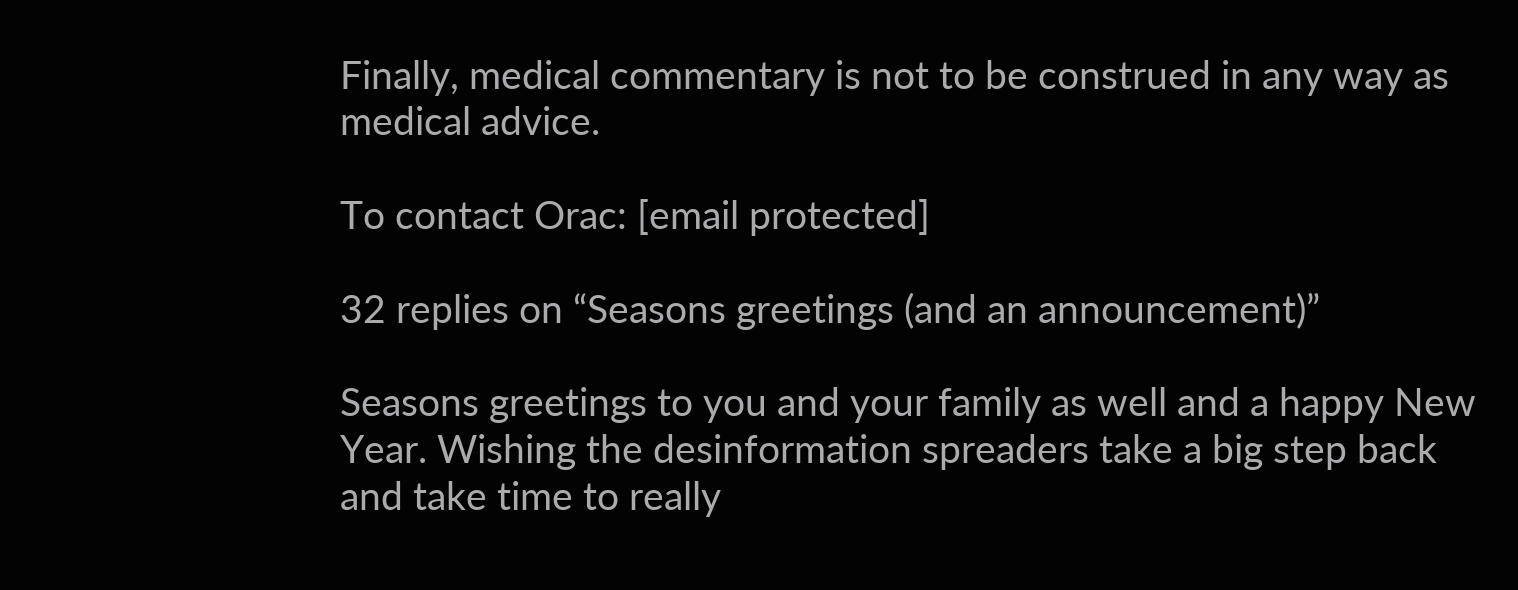Finally, medical commentary is not to be construed in any way as medical advice.

To contact Orac: [email protected]

32 replies on “Seasons greetings (and an announcement)”

Seasons greetings to you and your family as well and a happy New Year. Wishing the desinformation spreaders take a big step back and take time to really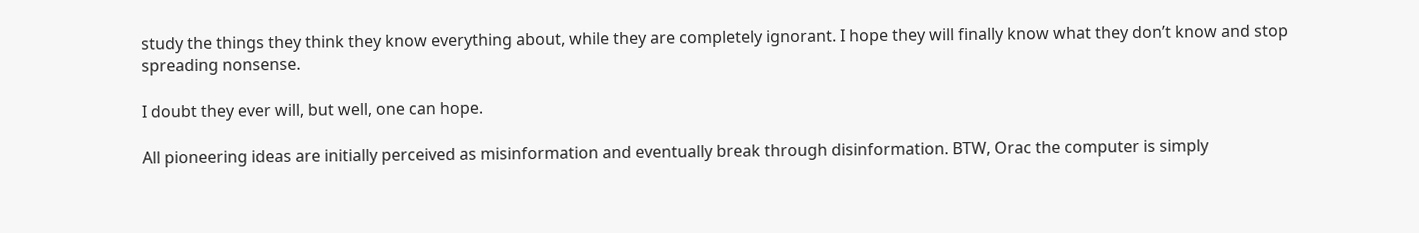study the things they think they know everything about, while they are completely ignorant. I hope they will finally know what they don’t know and stop spreading nonsense.

I doubt they ever will, but well, one can hope.

All pioneering ideas are initially perceived as misinformation and eventually break through disinformation. BTW, Orac the computer is simply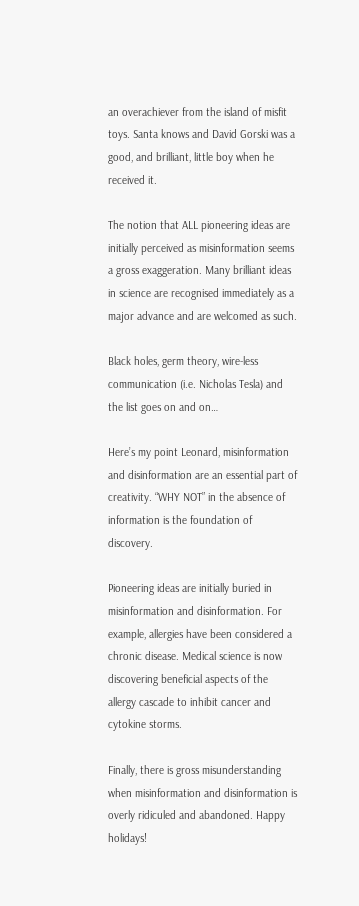an overachiever from the island of misfit toys. Santa knows and David Gorski was a good, and brilliant, little boy when he received it.

The notion that ALL pioneering ideas are initially perceived as misinformation seems a gross exaggeration. Many brilliant ideas in science are recognised immediately as a major advance and are welcomed as such.

Black holes, germ theory, wire-less communication (i.e. Nicholas Tesla) and the list goes on and on…

Here’s my point Leonard, misinformation and disinformation are an essential part of creativity. “WHY NOT” in the absence of information is the foundation of discovery.

Pioneering ideas are initially buried in misinformation and disinformation. For example, allergies have been considered a chronic disease. Medical science is now discovering beneficial aspects of the allergy cascade to inhibit cancer and cytokine storms.

Finally, there is gross misunderstanding when misinformation and disinformation is overly ridiculed and abandoned. Happy holidays!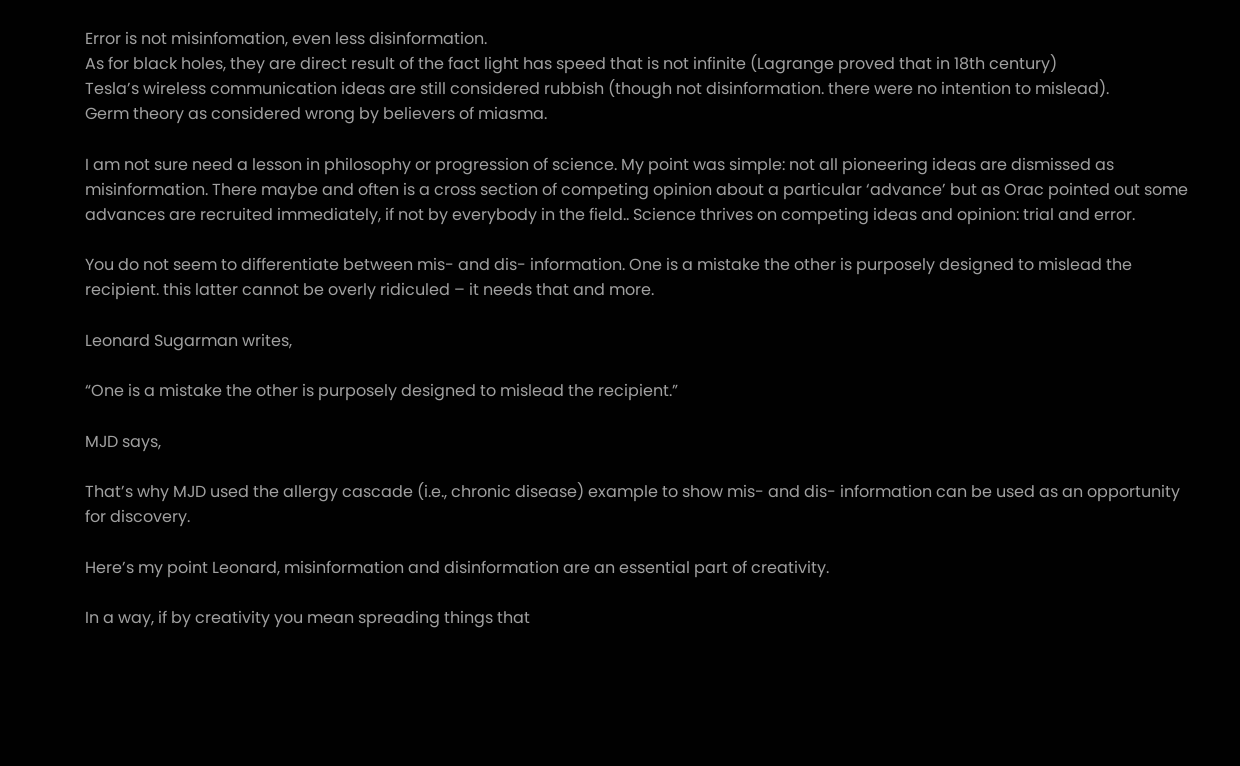Error is not misinfomation, even less disinformation.
As for black holes, they are direct result of the fact light has speed that is not infinite (Lagrange proved that in 18th century)
Tesla’s wireless communication ideas are still considered rubbish (though not disinformation. there were no intention to mislead).
Germ theory as considered wrong by believers of miasma.

I am not sure need a lesson in philosophy or progression of science. My point was simple: not all pioneering ideas are dismissed as misinformation. There maybe and often is a cross section of competing opinion about a particular ‘advance’ but as Orac pointed out some advances are recruited immediately, if not by everybody in the field.. Science thrives on competing ideas and opinion: trial and error.

You do not seem to differentiate between mis- and dis- information. One is a mistake the other is purposely designed to mislead the recipient. this latter cannot be overly ridiculed – it needs that and more.

Leonard Sugarman writes,

“One is a mistake the other is purposely designed to mislead the recipient.”

MJD says,

That’s why MJD used the allergy cascade (i.e., chronic disease) example to show mis- and dis- information can be used as an opportunity for discovery.

Here’s my point Leonard, misinformation and disinformation are an essential part of creativity.

In a way, if by creativity you mean spreading things that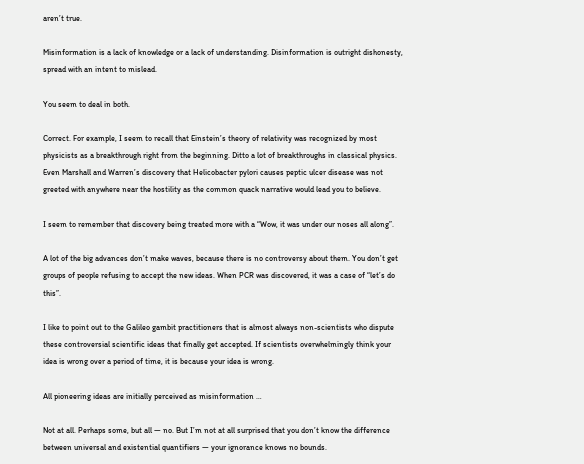aren’t true.

Misinformation is a lack of knowledge or a lack of understanding. Disinformation is outright dishonesty, spread with an intent to mislead.

You seem to deal in both.

Correct. For example, I seem to recall that Einstein’s theory of relativity was recognized by most physicists as a breakthrough right from the beginning. Ditto a lot of breakthroughs in classical physics. Even Marshall and Warren’s discovery that Helicobacter pylori causes peptic ulcer disease was not greeted with anywhere near the hostility as the common quack narrative would lead you to believe.

I seem to remember that discovery being treated more with a “Wow, it was under our noses all along”.

A lot of the big advances don’t make waves, because there is no controversy about them. You don’t get groups of people refusing to accept the new ideas. When PCR was discovered, it was a case of “let’s do this”.

I like to point out to the Galileo gambit practitioners that is almost always non-scientists who dispute these controversial scientific ideas that finally get accepted. If scientists overwhelmingly think your idea is wrong over a period of time, it is because your idea is wrong.

All pioneering ideas are initially perceived as misinformation …

Not at all. Perhaps some, but all — no. But I’m not at all surprised that you don’t know the difference between universal and existential quantifiers — your ignorance knows no bounds.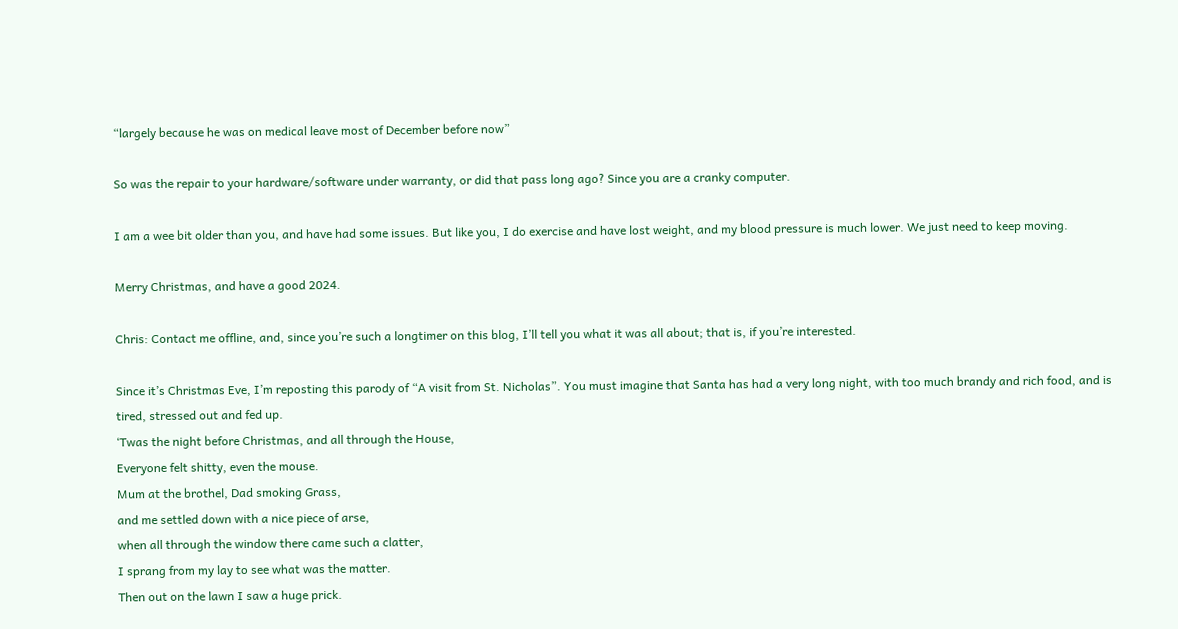“largely because he was on medical leave most of December before now”

So was the repair to your hardware/software under warranty, or did that pass long ago? Since you are a cranky computer.

I am a wee bit older than you, and have had some issues. But like you, I do exercise and have lost weight, and my blood pressure is much lower. We just need to keep moving.

Merry Christmas, and have a good 2024.

Chris: Contact me offline, and, since you’re such a longtimer on this blog, I’ll tell you what it was all about; that is, if you’re interested.

Since it’s Christmas Eve, I’m reposting this parody of “A visit from St. Nicholas”. You must imagine that Santa has had a very long night, with too much brandy and rich food, and is tired, stressed out and fed up.
‘Twas the night before Christmas, and all through the House,
Everyone felt shitty, even the mouse.
Mum at the brothel, Dad smoking Grass,
and me settled down with a nice piece of arse,
when all through the window there came such a clatter,
I sprang from my lay to see what was the matter.
Then out on the lawn I saw a huge prick.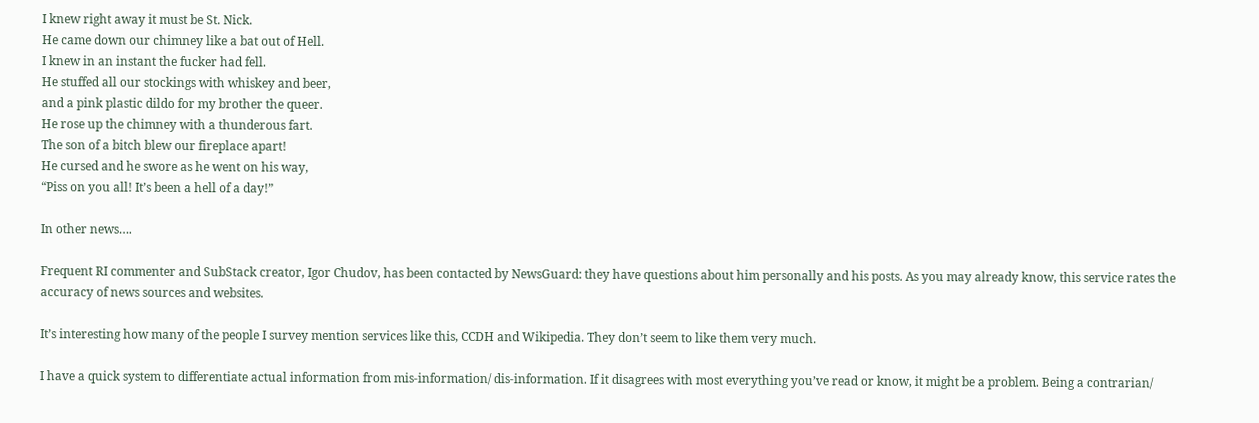I knew right away it must be St. Nick.
He came down our chimney like a bat out of Hell.
I knew in an instant the fucker had fell.
He stuffed all our stockings with whiskey and beer,
and a pink plastic dildo for my brother the queer.
He rose up the chimney with a thunderous fart.
The son of a bitch blew our fireplace apart!
He cursed and he swore as he went on his way,
“Piss on you all! It’s been a hell of a day!”

In other news….

Frequent RI commenter and SubStack creator, Igor Chudov, has been contacted by NewsGuard: they have questions about him personally and his posts. As you may already know, this service rates the accuracy of news sources and websites.

It’s interesting how many of the people I survey mention services like this, CCDH and Wikipedia. They don’t seem to like them very much.

I have a quick system to differentiate actual information from mis-information/ dis-information. If it disagrees with most everything you’ve read or know, it might be a problem. Being a contrarian/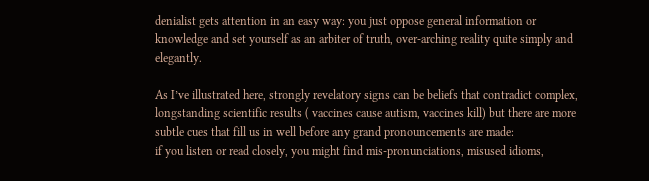denialist gets attention in an easy way: you just oppose general information or knowledge and set yourself as an arbiter of truth, over-arching reality quite simply and elegantly.

As I’ve illustrated here, strongly revelatory signs can be beliefs that contradict complex, longstanding scientific results ( vaccines cause autism, vaccines kill) but there are more subtle cues that fill us in well before any grand pronouncements are made:
if you listen or read closely, you might find mis-pronunciations, misused idioms,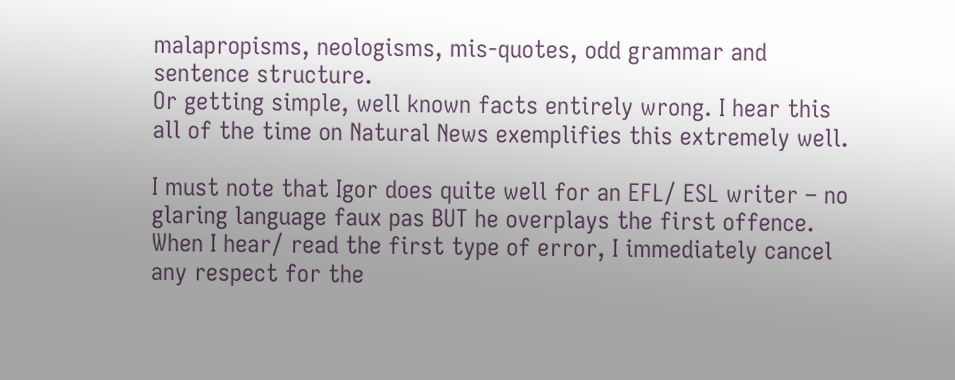malapropisms, neologisms, mis-quotes, odd grammar and sentence structure.
Or getting simple, well known facts entirely wrong. I hear this all of the time on Natural News exemplifies this extremely well.

I must note that Igor does quite well for an EFL/ ESL writer – no glaring language faux pas BUT he overplays the first offence.
When I hear/ read the first type of error, I immediately cancel any respect for the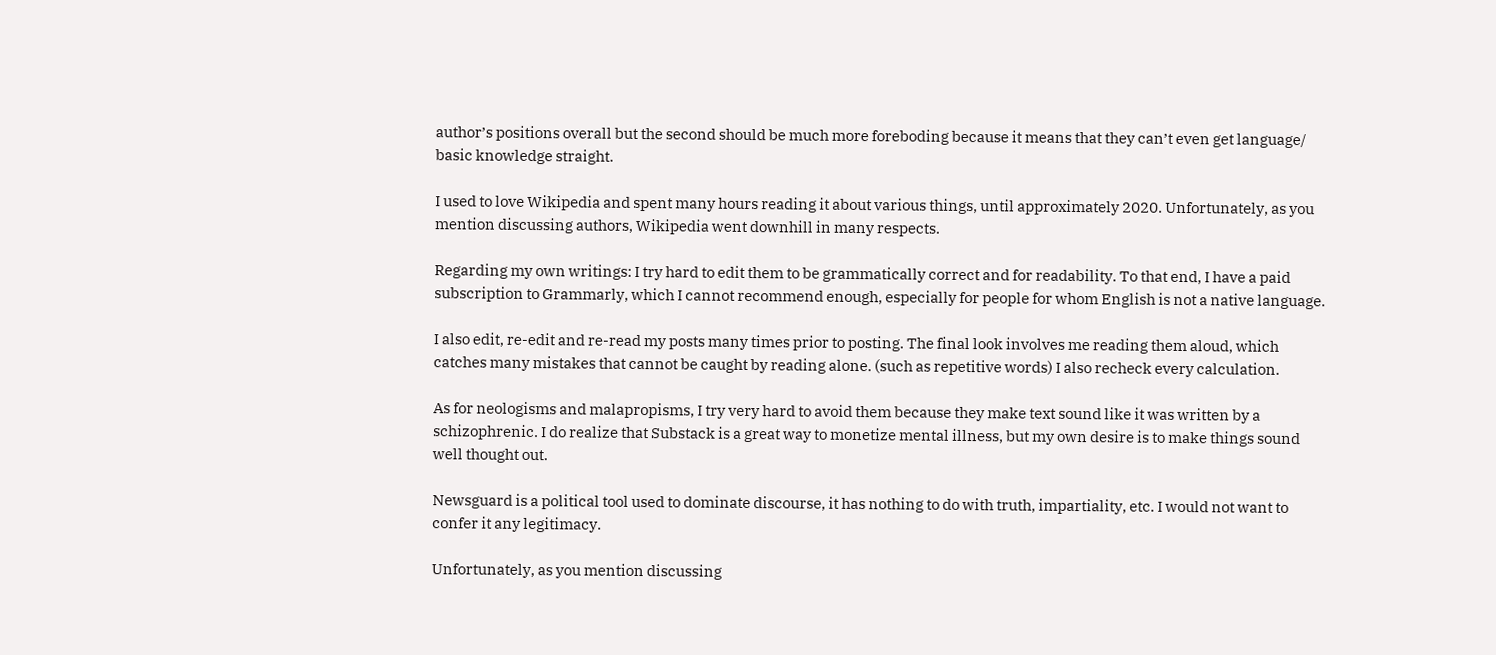author’s positions overall but the second should be much more foreboding because it means that they can’t even get language/ basic knowledge straight.

I used to love Wikipedia and spent many hours reading it about various things, until approximately 2020. Unfortunately, as you mention discussing authors, Wikipedia went downhill in many respects.

Regarding my own writings: I try hard to edit them to be grammatically correct and for readability. To that end, I have a paid subscription to Grammarly, which I cannot recommend enough, especially for people for whom English is not a native language.

I also edit, re-edit and re-read my posts many times prior to posting. The final look involves me reading them aloud, which catches many mistakes that cannot be caught by reading alone. (such as repetitive words) I also recheck every calculation.

As for neologisms and malapropisms, I try very hard to avoid them because they make text sound like it was written by a schizophrenic. I do realize that Substack is a great way to monetize mental illness, but my own desire is to make things sound well thought out.

Newsguard is a political tool used to dominate discourse, it has nothing to do with truth, impartiality, etc. I would not want to confer it any legitimacy.

Unfortunately, as you mention discussing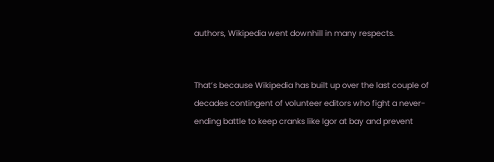authors, Wikipedia went downhill in many respects.


That’s because Wikipedia has built up over the last couple of decades contingent of volunteer editors who fight a never-ending battle to keep cranks like Igor at bay and prevent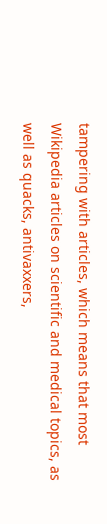tampering with articles, which means that most Wikipedia articles on scientific and medical topics, as well as quacks, antivaxxers,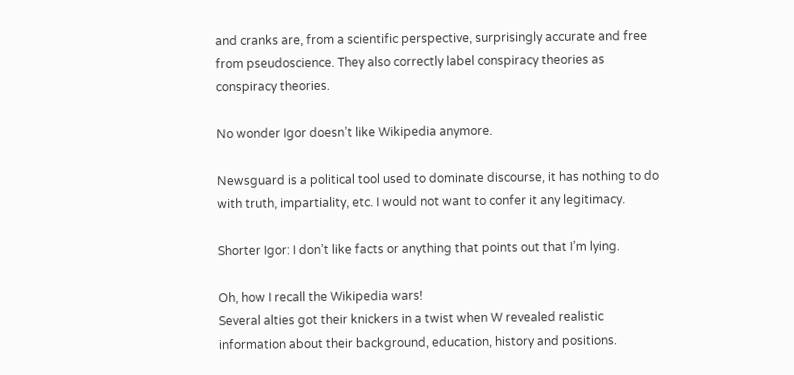and cranks are, from a scientific perspective, surprisingly accurate and free from pseudoscience. They also correctly label conspiracy theories as conspiracy theories.

No wonder Igor doesn’t like Wikipedia anymore.

Newsguard is a political tool used to dominate discourse, it has nothing to do with truth, impartiality, etc. I would not want to confer it any legitimacy.

Shorter Igor: I don’t like facts or anything that points out that I’m lying.

Oh, how I recall the Wikipedia wars!
Several alties got their knickers in a twist when W revealed realistic information about their background, education, history and positions.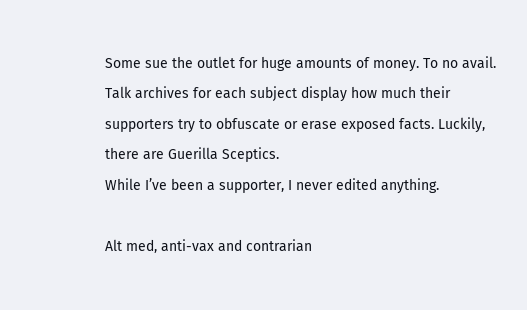Some sue the outlet for huge amounts of money. To no avail.
Talk archives for each subject display how much their supporters try to obfuscate or erase exposed facts. Luckily, there are Guerilla Sceptics.
While I’ve been a supporter, I never edited anything.

Alt med, anti-vax and contrarian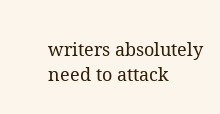writers absolutely need to attack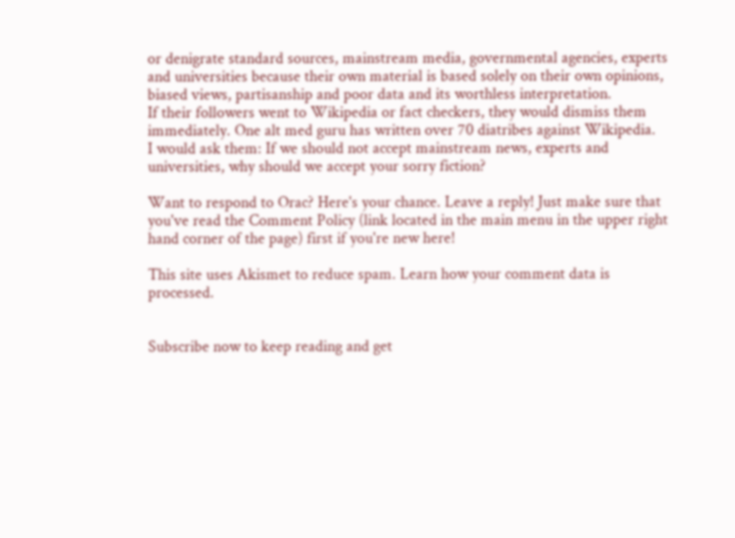or denigrate standard sources, mainstream media, governmental agencies, experts and universities because their own material is based solely on their own opinions, biased views, partisanship and poor data and its worthless interpretation.
If their followers went to Wikipedia or fact checkers, they would dismiss them immediately. One alt med guru has written over 70 diatribes against Wikipedia.
I would ask them: If we should not accept mainstream news, experts and universities, why should we accept your sorry fiction?

Want to respond to Orac? Here's your chance. Leave a reply! Just make sure that you've read the Comment Policy (link located in the main menu in the upper right hand corner of the page) first if you're new here!

This site uses Akismet to reduce spam. Learn how your comment data is processed.


Subscribe now to keep reading and get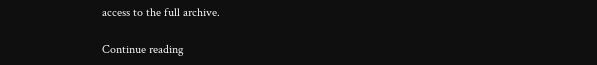access to the full archive.

Continue reading